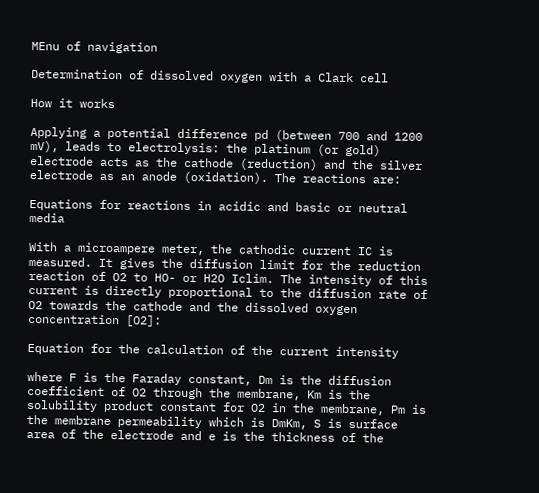MEnu of navigation

Determination of dissolved oxygen with a Clark cell

How it works

Applying a potential difference pd (between 700 and 1200 mV), leads to electrolysis: the platinum (or gold) electrode acts as the cathode (reduction) and the silver electrode as an anode (oxidation). The reactions are:

Equations for reactions in acidic and basic or neutral media

With a microampere meter, the cathodic current IC is measured. It gives the diffusion limit for the reduction reaction of O2 to HO- or H2O Iclim. The intensity of this current is directly proportional to the diffusion rate of O2 towards the cathode and the dissolved oxygen concentration [O2]:

Equation for the calculation of the current intensity

where F is the Faraday constant, Dm is the diffusion coefficient of O2 through the membrane, Km is the solubility product constant for O2 in the membrane, Pm is the membrane permeability which is DmKm, S is surface area of the electrode and e is the thickness of the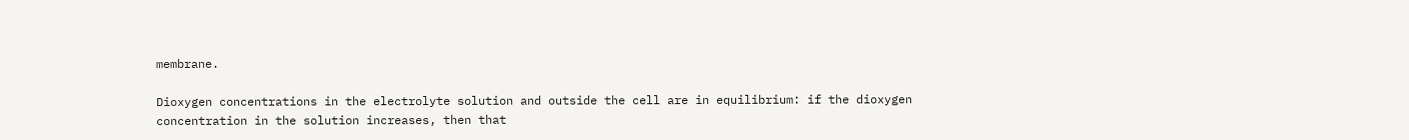membrane.

Dioxygen concentrations in the electrolyte solution and outside the cell are in equilibrium: if the dioxygen concentration in the solution increases, then that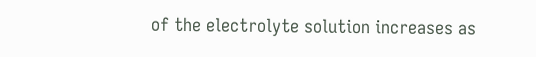of the electrolyte solution increases as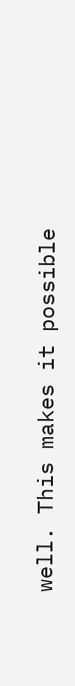well. This makes it possible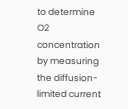to determine O2 concentration by measuring the diffusion-limited current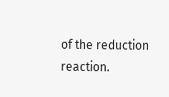of the reduction reaction.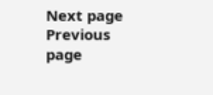Next page
Previous page